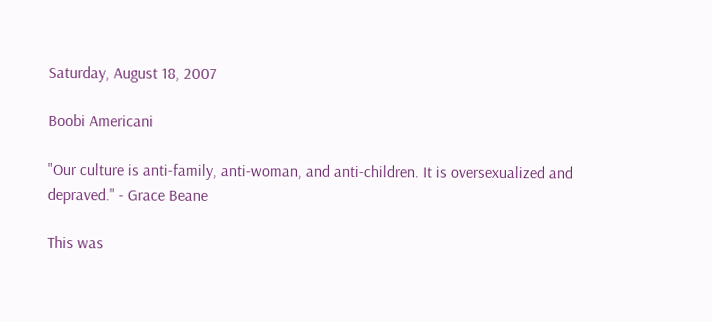Saturday, August 18, 2007

Boobi Americani

"Our culture is anti-family, anti-woman, and anti-children. It is oversexualized and depraved." - Grace Beane

This was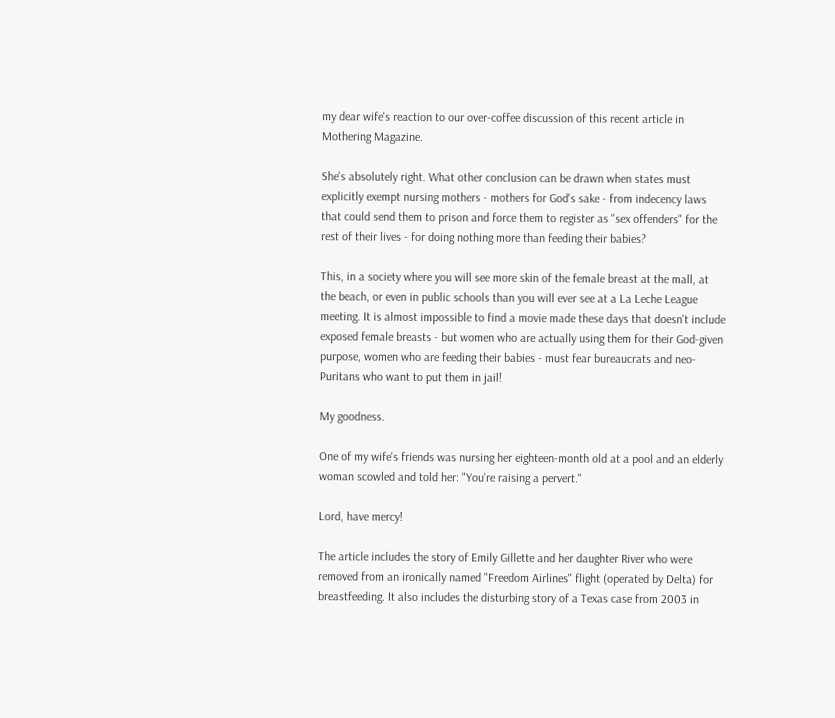my dear wife's reaction to our over-coffee discussion of this recent article in Mothering Magazine.

She's absolutely right. What other conclusion can be drawn when states must explicitly exempt nursing mothers - mothers for God's sake - from indecency laws that could send them to prison and force them to register as "sex offenders" for the rest of their lives - for doing nothing more than feeding their babies?

This, in a society where you will see more skin of the female breast at the mall, at the beach, or even in public schools than you will ever see at a La Leche League meeting. It is almost impossible to find a movie made these days that doesn't include exposed female breasts - but women who are actually using them for their God-given purpose, women who are feeding their babies - must fear bureaucrats and neo-Puritans who want to put them in jail!

My goodness.

One of my wife's friends was nursing her eighteen-month old at a pool and an elderly woman scowled and told her: "You're raising a pervert."

Lord, have mercy!

The article includes the story of Emily Gillette and her daughter River who were removed from an ironically named "Freedom Airlines" flight (operated by Delta) for breastfeeding. It also includes the disturbing story of a Texas case from 2003 in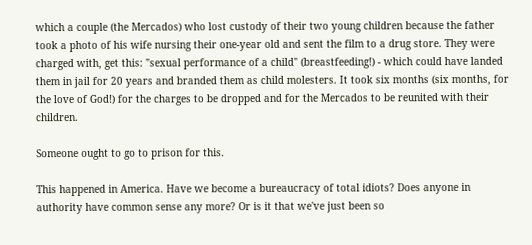which a couple (the Mercados) who lost custody of their two young children because the father took a photo of his wife nursing their one-year old and sent the film to a drug store. They were charged with, get this: "sexual performance of a child" (breastfeeding!) - which could have landed them in jail for 20 years and branded them as child molesters. It took six months (six months, for the love of God!) for the charges to be dropped and for the Mercados to be reunited with their children.

Someone ought to go to prison for this.

This happened in America. Have we become a bureaucracy of total idiots? Does anyone in authority have common sense any more? Or is it that we've just been so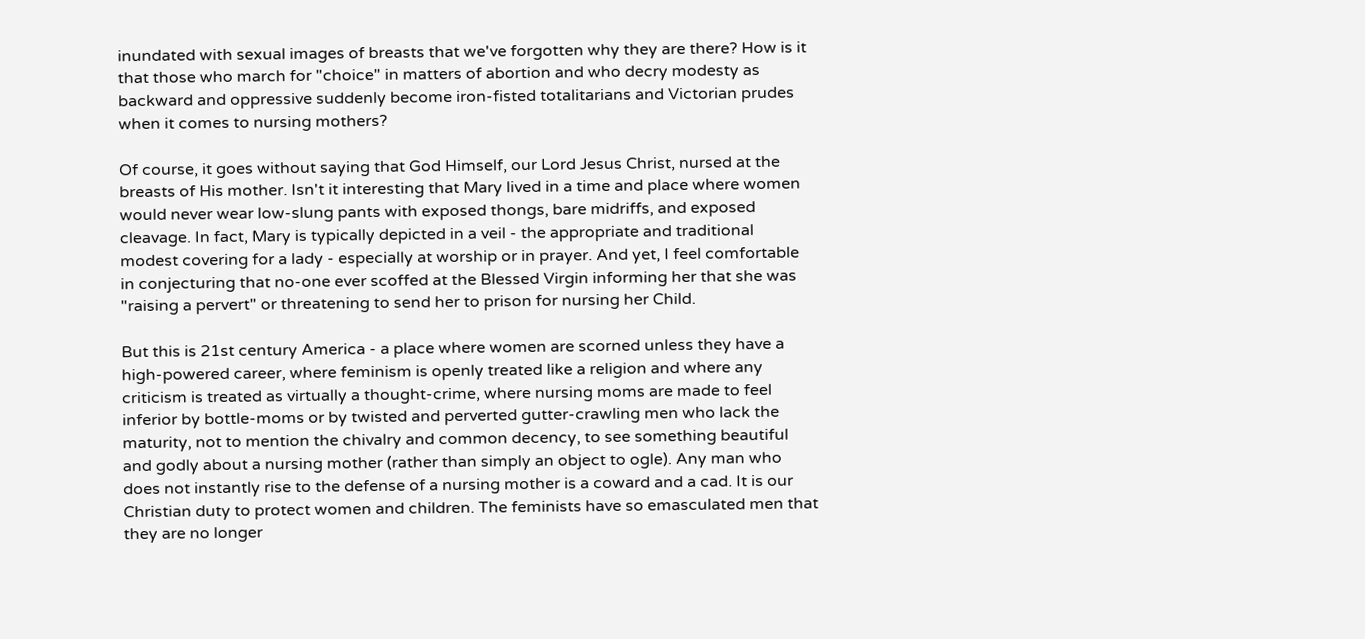inundated with sexual images of breasts that we've forgotten why they are there? How is it that those who march for "choice" in matters of abortion and who decry modesty as backward and oppressive suddenly become iron-fisted totalitarians and Victorian prudes when it comes to nursing mothers?

Of course, it goes without saying that God Himself, our Lord Jesus Christ, nursed at the breasts of His mother. Isn't it interesting that Mary lived in a time and place where women would never wear low-slung pants with exposed thongs, bare midriffs, and exposed cleavage. In fact, Mary is typically depicted in a veil - the appropriate and traditional modest covering for a lady - especially at worship or in prayer. And yet, I feel comfortable in conjecturing that no-one ever scoffed at the Blessed Virgin informing her that she was "raising a pervert" or threatening to send her to prison for nursing her Child.

But this is 21st century America - a place where women are scorned unless they have a high-powered career, where feminism is openly treated like a religion and where any criticism is treated as virtually a thought-crime, where nursing moms are made to feel inferior by bottle-moms or by twisted and perverted gutter-crawling men who lack the maturity, not to mention the chivalry and common decency, to see something beautiful and godly about a nursing mother (rather than simply an object to ogle). Any man who does not instantly rise to the defense of a nursing mother is a coward and a cad. It is our Christian duty to protect women and children. The feminists have so emasculated men that they are no longer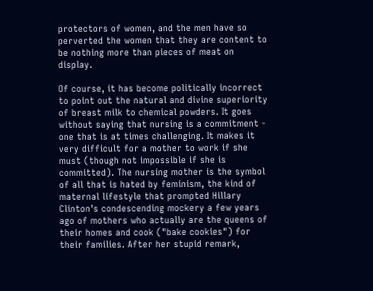protectors of women, and the men have so perverted the women that they are content to be nothing more than pieces of meat on display.

Of course, it has become politically incorrect to point out the natural and divine superiority of breast milk to chemical powders. It goes without saying that nursing is a commitment - one that is at times challenging. It makes it very difficult for a mother to work if she must (though not impossible if she is committed). The nursing mother is the symbol of all that is hated by feminism, the kind of maternal lifestyle that prompted Hillary Clinton's condescending mockery a few years ago of mothers who actually are the queens of their homes and cook ("bake cookies") for their families. After her stupid remark,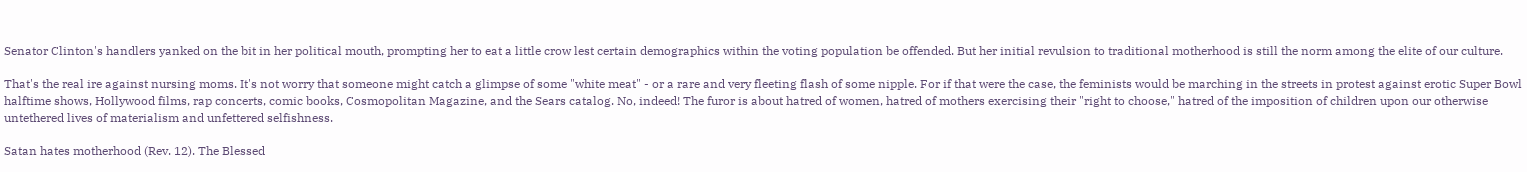Senator Clinton's handlers yanked on the bit in her political mouth, prompting her to eat a little crow lest certain demographics within the voting population be offended. But her initial revulsion to traditional motherhood is still the norm among the elite of our culture.

That's the real ire against nursing moms. It's not worry that someone might catch a glimpse of some "white meat" - or a rare and very fleeting flash of some nipple. For if that were the case, the feminists would be marching in the streets in protest against erotic Super Bowl halftime shows, Hollywood films, rap concerts, comic books, Cosmopolitan Magazine, and the Sears catalog. No, indeed! The furor is about hatred of women, hatred of mothers exercising their "right to choose," hatred of the imposition of children upon our otherwise untethered lives of materialism and unfettered selfishness.

Satan hates motherhood (Rev. 12). The Blessed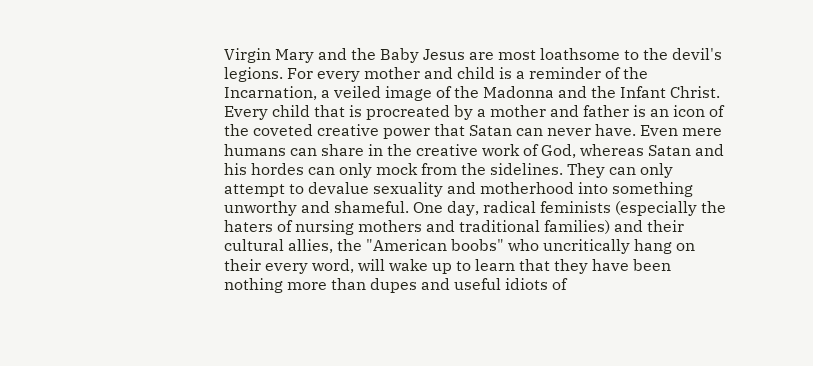Virgin Mary and the Baby Jesus are most loathsome to the devil's legions. For every mother and child is a reminder of the Incarnation, a veiled image of the Madonna and the Infant Christ. Every child that is procreated by a mother and father is an icon of the coveted creative power that Satan can never have. Even mere humans can share in the creative work of God, whereas Satan and his hordes can only mock from the sidelines. They can only attempt to devalue sexuality and motherhood into something unworthy and shameful. One day, radical feminists (especially the haters of nursing mothers and traditional families) and their cultural allies, the "American boobs" who uncritically hang on their every word, will wake up to learn that they have been nothing more than dupes and useful idiots of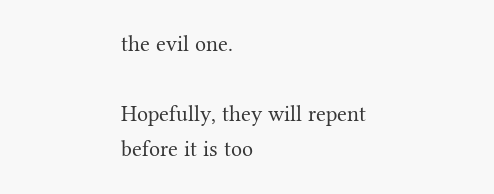the evil one.

Hopefully, they will repent before it is too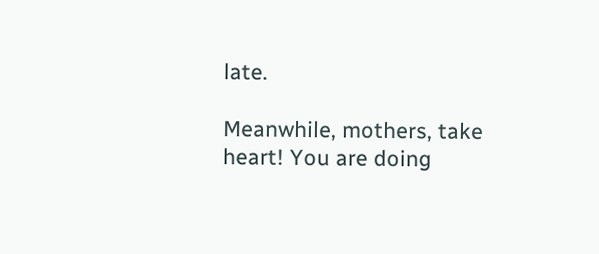late.

Meanwhile, mothers, take heart! You are doing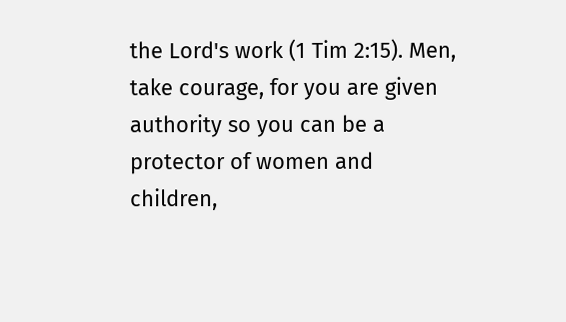the Lord's work (1 Tim 2:15). Men, take courage, for you are given authority so you can be a protector of women and children,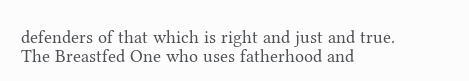defenders of that which is right and just and true. The Breastfed One who uses fatherhood and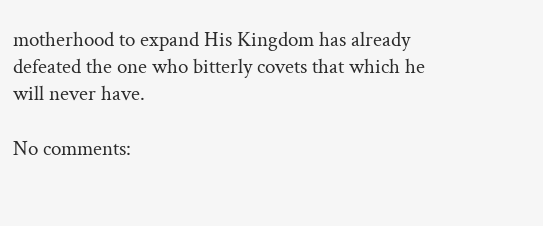motherhood to expand His Kingdom has already defeated the one who bitterly covets that which he will never have.

No comments: